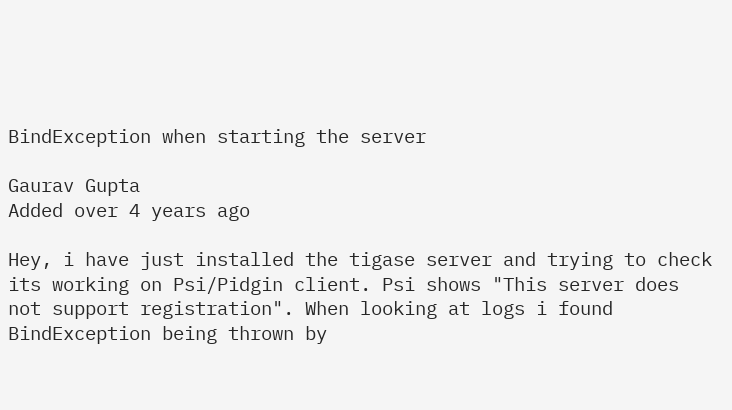BindException when starting the server

Gaurav Gupta
Added over 4 years ago

Hey, i have just installed the tigase server and trying to check its working on Psi/Pidgin client. Psi shows "This server does not support registration". When looking at logs i found BindException being thrown by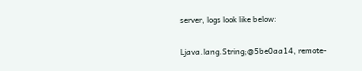server, logs look like below:

Ljava.lang.String;@5be0aa14, remote-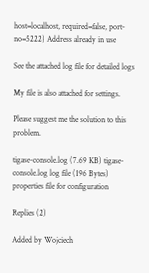host=localhost, required=false, port-no=5222} Address already in use

See the attached log file for detailed logs

My file is also attached for settings.

Please suggest me the solution to this problem.

tigase-console.log (7.69 KB) tigase-console.log log file (196 Bytes) properties file for configuration

Replies (2)

Added by Wojciech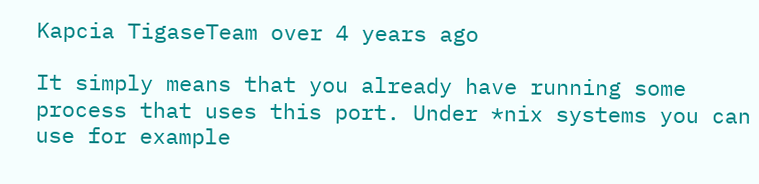Kapcia TigaseTeam over 4 years ago

It simply means that you already have running some process that uses this port. Under *nix systems you can use for example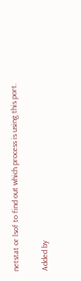netstat or lsof to find out which process is using this port.

Added by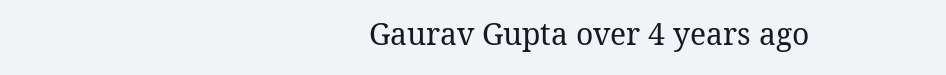Gaurav Gupta over 4 years ago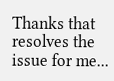Thanks that resolves the issue for me...